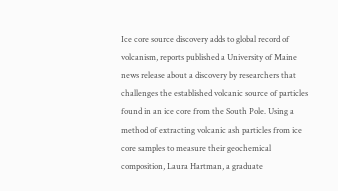Ice core source discovery adds to global record of volcanism, reports published a University of Maine news release about a discovery by researchers that challenges the established volcanic source of particles found in an ice core from the South Pole. Using a method of extracting volcanic ash particles from ice core samples to measure their geochemical composition, Laura Hartman, a graduate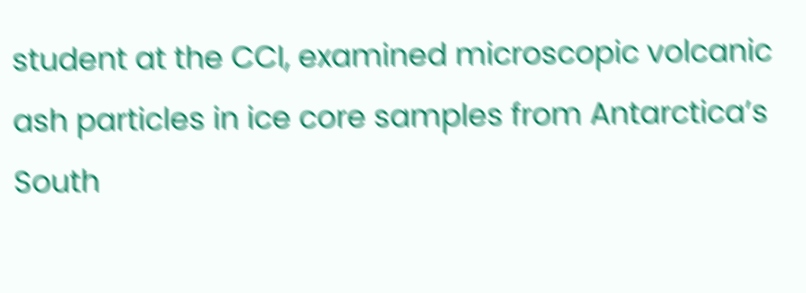student at the CCI, examined microscopic volcanic ash particles in ice core samples from Antarctica’s South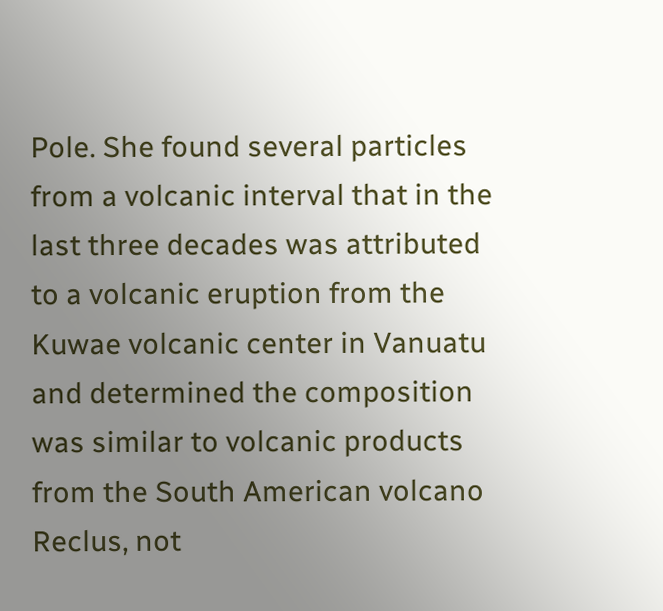Pole. She found several particles from a volcanic interval that in the last three decades was attributed to a volcanic eruption from the Kuwae volcanic center in Vanuatu and determined the composition was similar to volcanic products from the South American volcano Reclus, not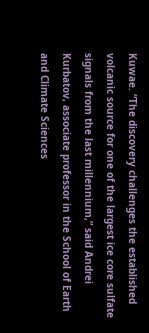Kuwae. “The discovery challenges the established volcanic source for one of the largest ice core sulfate signals from the last millennium,” said Andrei Kurbatov, associate professor in the School of Earth and Climate Sciences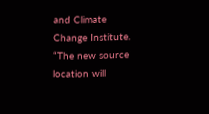and Climate Change Institute. “The new source location will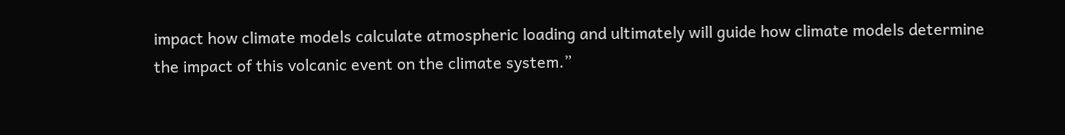impact how climate models calculate atmospheric loading and ultimately will guide how climate models determine the impact of this volcanic event on the climate system.”